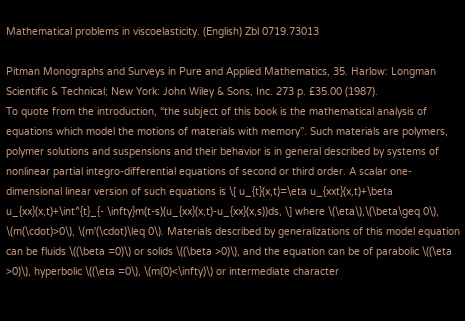Mathematical problems in viscoelasticity. (English) Zbl 0719.73013

Pitman Monographs and Surveys in Pure and Applied Mathematics, 35. Harlow: Longman Scientific & Technical; New York: John Wiley & Sons, Inc. 273 p. £35.00 (1987).
To quote from the introduction, “the subject of this book is the mathematical analysis of equations which model the motions of materials with memory”. Such materials are polymers, polymer solutions and suspensions and their behavior is in general described by systems of nonlinear partial integro-differential equations of second or third order. A scalar one-dimensional linear version of such equations is \[ u_{t}(x,t)=\eta u_{xxt}(x,t)+\beta u_{xx}(x,t)+\int^{t}_{- \infty}m(t-s)(u_{xx}(x,t)-u_{xx}(x,s))ds, \] where \(\eta\),\(\beta\geq 0\), \(m(\cdot)>0\), \(m'(\cdot)\leq 0\). Materials described by generalizations of this model equation can be fluids \((\beta =0)\) or solids \((\beta >0)\), and the equation can be of parabolic \((\eta >0)\), hyperbolic \((\eta =0\), \(m(0)<\infty)\) or intermediate character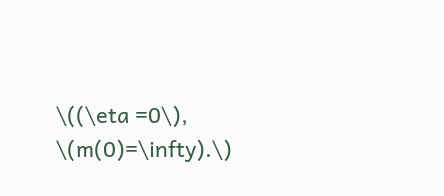\((\eta =0\), \(m(0)=\infty).\)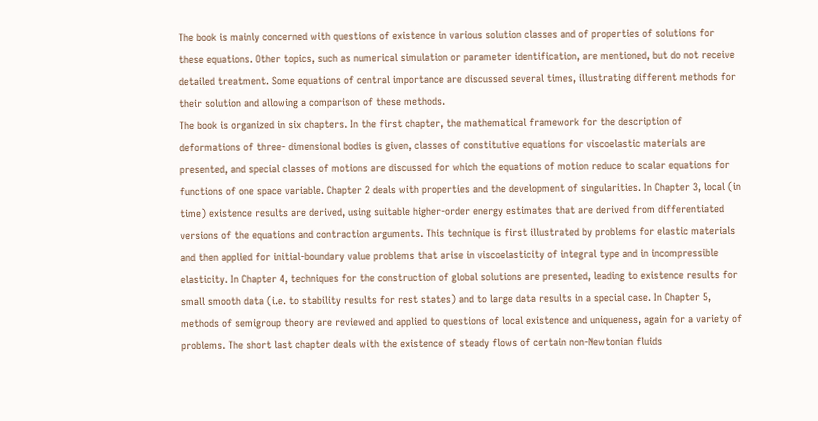The book is mainly concerned with questions of existence in various solution classes and of properties of solutions for these equations. Other topics, such as numerical simulation or parameter identification, are mentioned, but do not receive detailed treatment. Some equations of central importance are discussed several times, illustrating different methods for their solution and allowing a comparison of these methods.
The book is organized in six chapters. In the first chapter, the mathematical framework for the description of deformations of three- dimensional bodies is given, classes of constitutive equations for viscoelastic materials are presented, and special classes of motions are discussed for which the equations of motion reduce to scalar equations for functions of one space variable. Chapter 2 deals with properties and the development of singularities. In Chapter 3, local (in time) existence results are derived, using suitable higher-order energy estimates that are derived from differentiated versions of the equations and contraction arguments. This technique is first illustrated by problems for elastic materials and then applied for initial-boundary value problems that arise in viscoelasticity of integral type and in incompressible elasticity. In Chapter 4, techniques for the construction of global solutions are presented, leading to existence results for small smooth data (i.e. to stability results for rest states) and to large data results in a special case. In Chapter 5, methods of semigroup theory are reviewed and applied to questions of local existence and uniqueness, again for a variety of problems. The short last chapter deals with the existence of steady flows of certain non-Newtonian fluids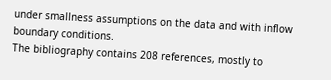under smallness assumptions on the data and with inflow boundary conditions.
The bibliography contains 208 references, mostly to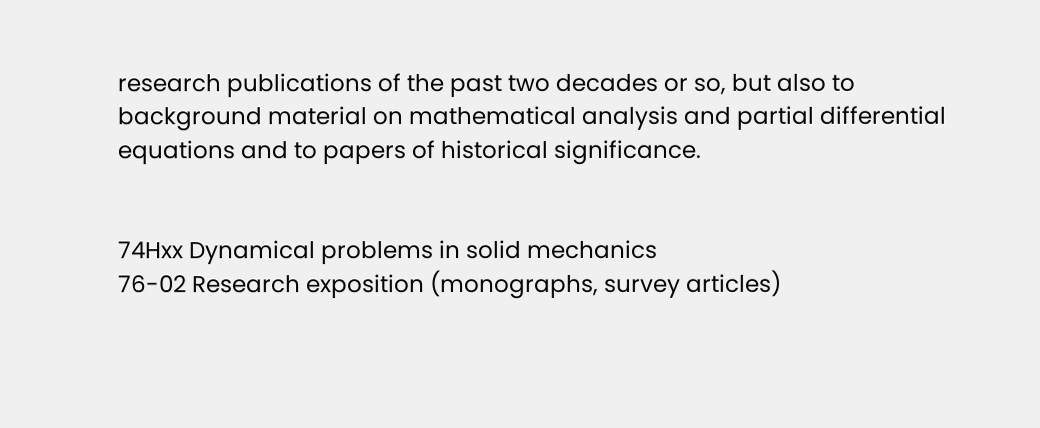research publications of the past two decades or so, but also to background material on mathematical analysis and partial differential equations and to papers of historical significance.


74Hxx Dynamical problems in solid mechanics
76-02 Research exposition (monographs, survey articles)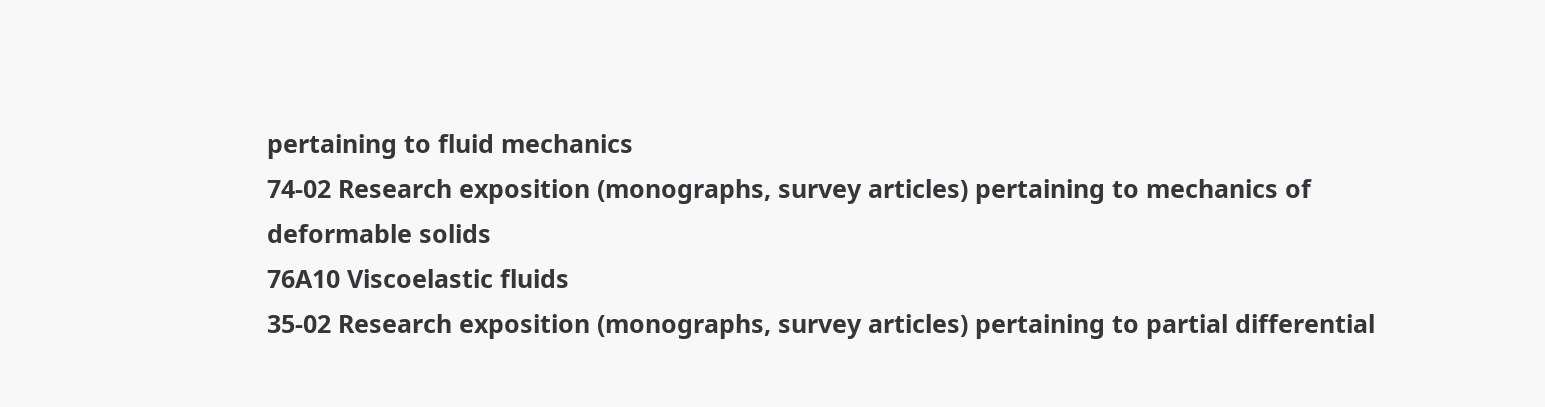pertaining to fluid mechanics
74-02 Research exposition (monographs, survey articles) pertaining to mechanics of deformable solids
76A10 Viscoelastic fluids
35-02 Research exposition (monographs, survey articles) pertaining to partial differential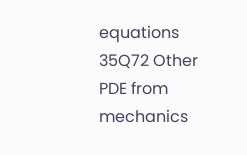equations
35Q72 Other PDE from mechanics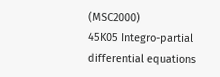(MSC2000)
45K05 Integro-partial differential equations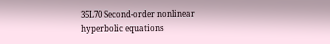35L70 Second-order nonlinear hyperbolic equations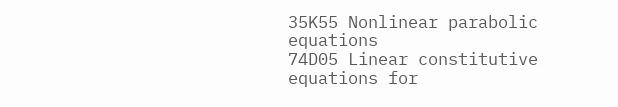35K55 Nonlinear parabolic equations
74D05 Linear constitutive equations for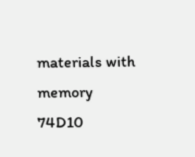materials with memory
74D10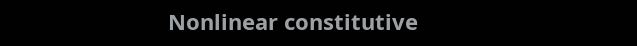Nonlinear constitutive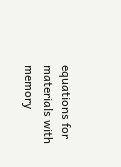equations for materials with memory